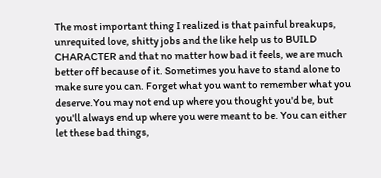The most important thing I realized is that painful breakups, unrequited love, shitty jobs and the like help us to BUILD CHARACTER and that no matter how bad it feels, we are much better off because of it. Sometimes you have to stand alone to make sure you can. Forget what you want to remember what you deserve.You may not end up where you thought you'd be, but you'll always end up where you were meant to be. You can either let these bad things,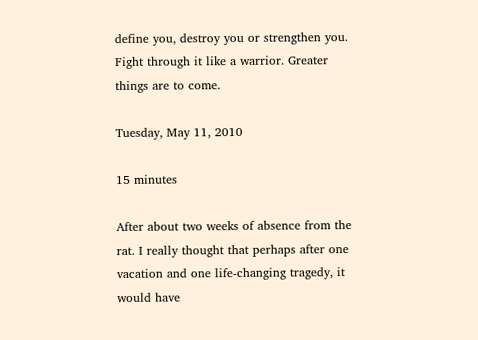define you, destroy you or strengthen you. Fight through it like a warrior. Greater things are to come.

Tuesday, May 11, 2010

15 minutes

After about two weeks of absence from the rat. I really thought that perhaps after one vacation and one life-changing tragedy, it would have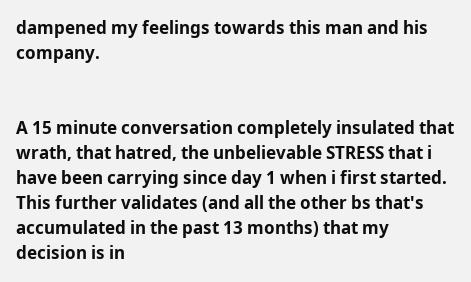dampened my feelings towards this man and his company.


A 15 minute conversation completely insulated that wrath, that hatred, the unbelievable STRESS that i have been carrying since day 1 when i first started. This further validates (and all the other bs that's accumulated in the past 13 months) that my decision is in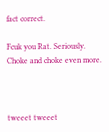fact correct.

Fcuk you Rat. Seriously. Choke and choke even more.



tweeet tweeet